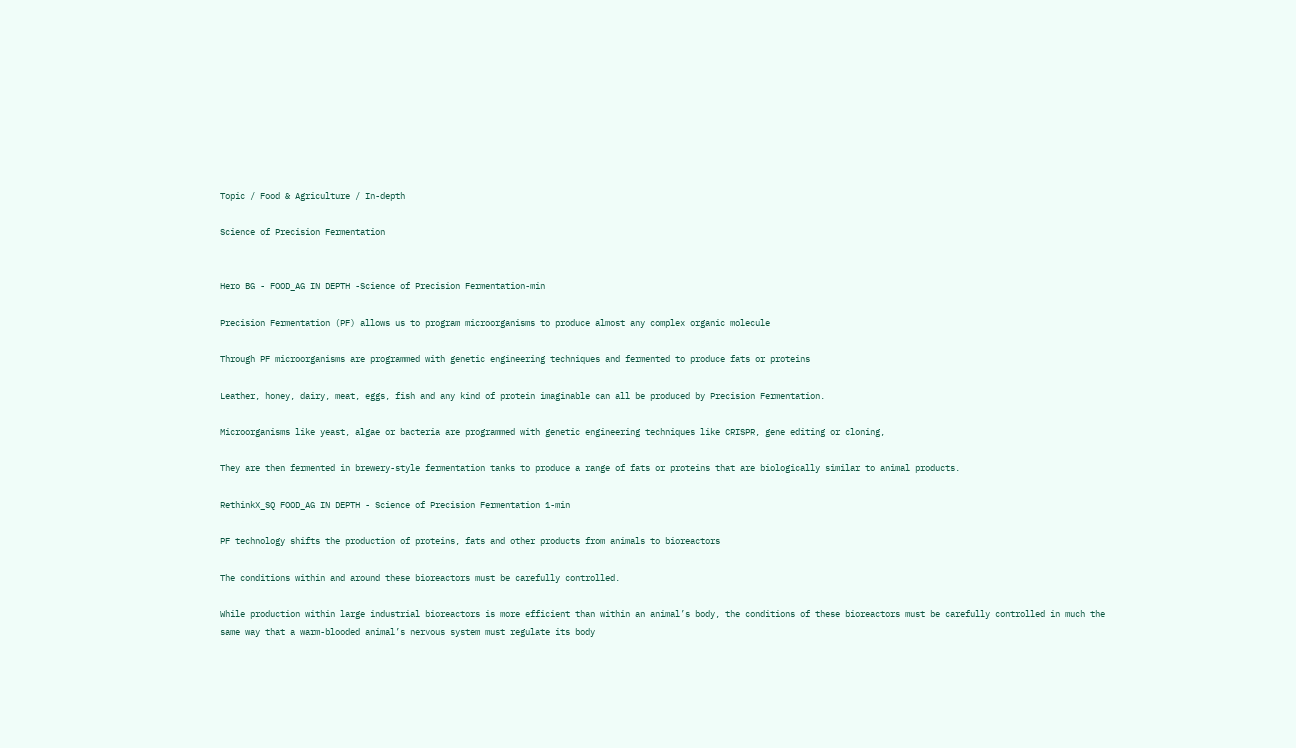Topic / Food & Agriculture / In-depth

Science of Precision Fermentation


Hero BG - FOOD_AG IN DEPTH -Science of Precision Fermentation-min

Precision Fermentation (PF) allows us to program microorganisms to produce almost any complex organic molecule

Through PF microorganisms are programmed with genetic engineering techniques and fermented to produce fats or proteins

Leather, honey, dairy, meat, eggs, fish and any kind of protein imaginable can all be produced by Precision Fermentation.

Microorganisms like yeast, algae or bacteria are programmed with genetic engineering techniques like CRISPR, gene editing or cloning,

They are then fermented in brewery-style fermentation tanks to produce a range of fats or proteins that are biologically similar to animal products.

RethinkX_SQ FOOD_AG IN DEPTH - Science of Precision Fermentation 1-min

PF technology shifts the production of proteins, fats and other products from animals to bioreactors

The conditions within and around these bioreactors must be carefully controlled.

While production within large industrial bioreactors is more efficient than within an animal’s body, the conditions of these bioreactors must be carefully controlled in much the same way that a warm-blooded animal’s nervous system must regulate its body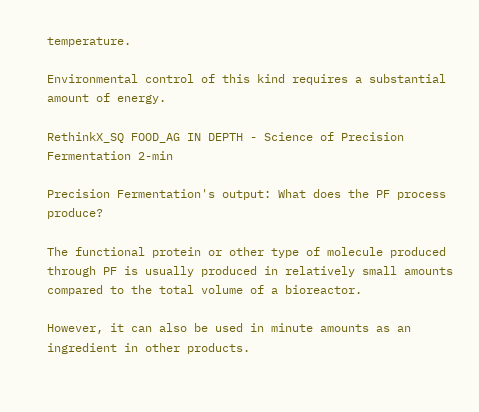temperature.

Environmental control of this kind requires a substantial amount of energy.

RethinkX_SQ FOOD_AG IN DEPTH - Science of Precision Fermentation 2-min

Precision Fermentation's output: What does the PF process produce?

The functional protein or other type of molecule produced through PF is usually produced in relatively small amounts compared to the total volume of a bioreactor.

However, it can also be used in minute amounts as an ingredient in other products.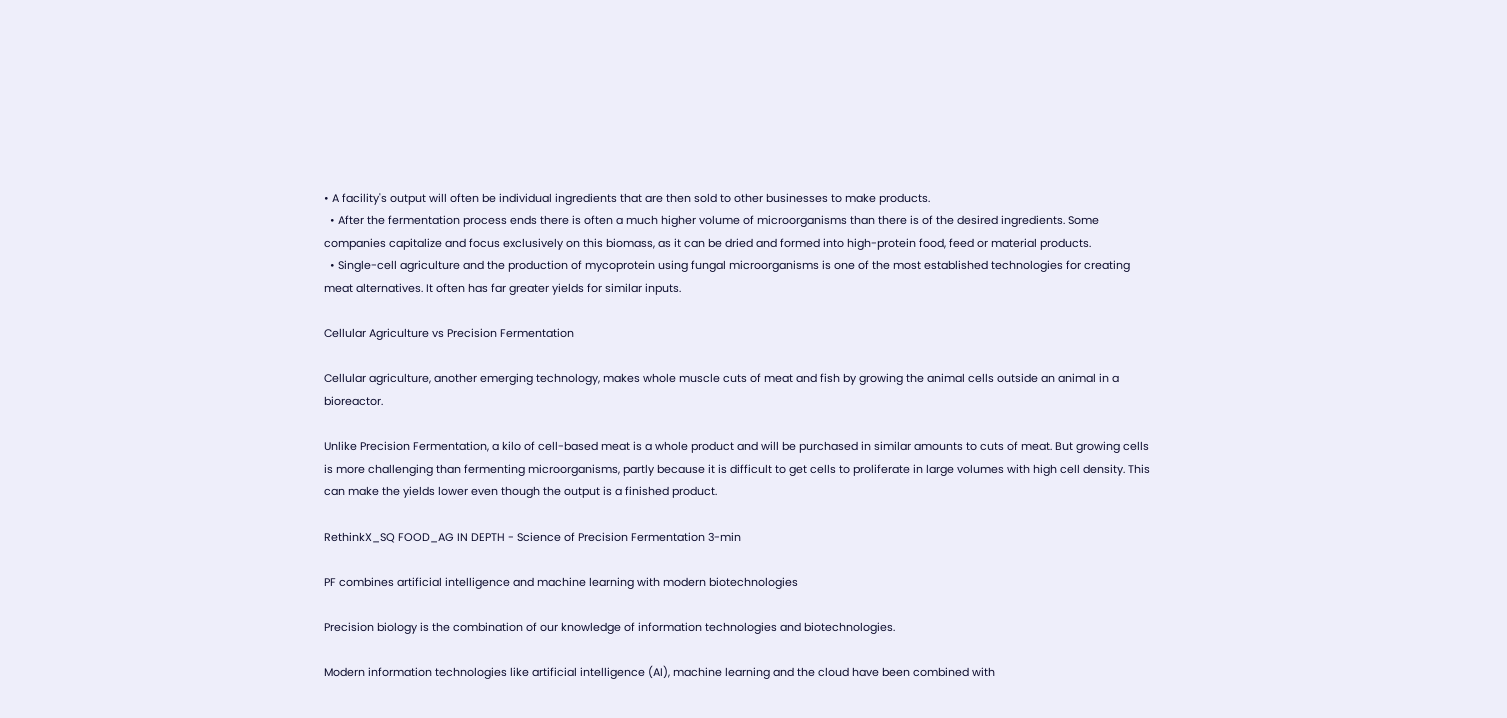• A facility's output will often be individual ingredients that are then sold to other businesses to make products.
  • After the fermentation process ends there is often a much higher volume of microorganisms than there is of the desired ingredients. Some companies capitalize and focus exclusively on this biomass, as it can be dried and formed into high-protein food, feed or material products.
  • Single-cell agriculture and the production of mycoprotein using fungal microorganisms is one of the most established technologies for creating meat alternatives. It often has far greater yields for similar inputs.

Cellular Agriculture vs Precision Fermentation

Cellular agriculture, another emerging technology, makes whole muscle cuts of meat and fish by growing the animal cells outside an animal in a bioreactor.

Unlike Precision Fermentation, a kilo of cell-based meat is a whole product and will be purchased in similar amounts to cuts of meat. But growing cells is more challenging than fermenting microorganisms, partly because it is difficult to get cells to proliferate in large volumes with high cell density. This can make the yields lower even though the output is a finished product.

RethinkX_SQ FOOD_AG IN DEPTH - Science of Precision Fermentation 3-min

PF combines artificial intelligence and machine learning with modern biotechnologies

Precision biology is the combination of our knowledge of information technologies and biotechnologies.

Modern information technologies like artificial intelligence (AI), machine learning and the cloud have been combined with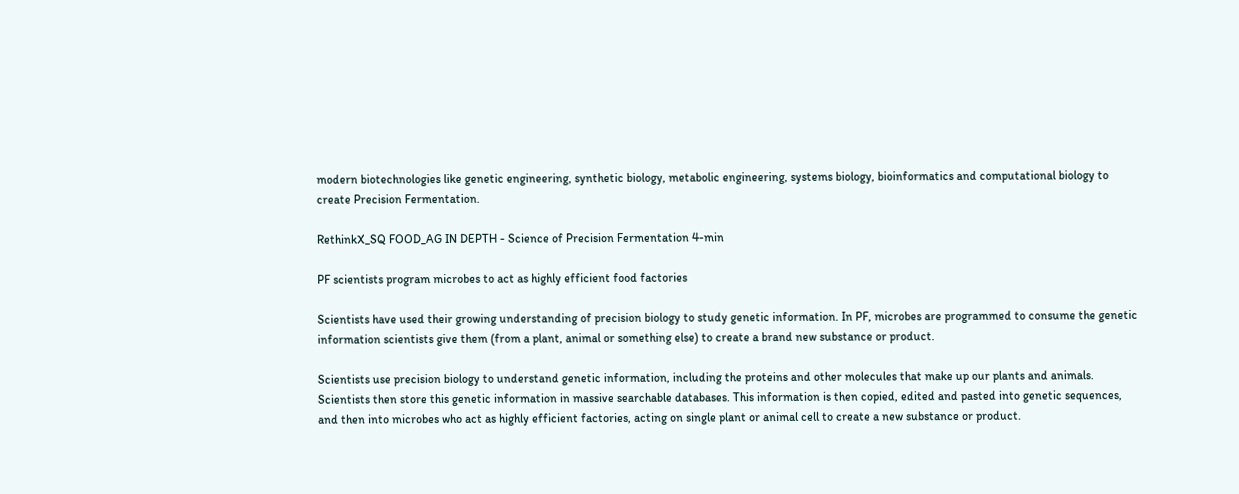modern biotechnologies like genetic engineering, synthetic biology, metabolic engineering, systems biology, bioinformatics and computational biology to create Precision Fermentation.

RethinkX_SQ FOOD_AG IN DEPTH - Science of Precision Fermentation 4-min

PF scientists program microbes to act as highly efficient food factories

Scientists have used their growing understanding of precision biology to study genetic information. In PF, microbes are programmed to consume the genetic information scientists give them (from a plant, animal or something else) to create a brand new substance or product.

Scientists use precision biology to understand genetic information, including the proteins and other molecules that make up our plants and animals. Scientists then store this genetic information in massive searchable databases. This information is then copied, edited and pasted into genetic sequences, and then into microbes who act as highly efficient factories, acting on single plant or animal cell to create a new substance or product.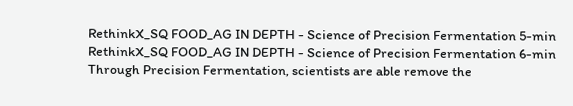RethinkX_SQ FOOD_AG IN DEPTH - Science of Precision Fermentation 5-min
RethinkX_SQ FOOD_AG IN DEPTH - Science of Precision Fermentation 6-min
Through Precision Fermentation, scientists are able remove the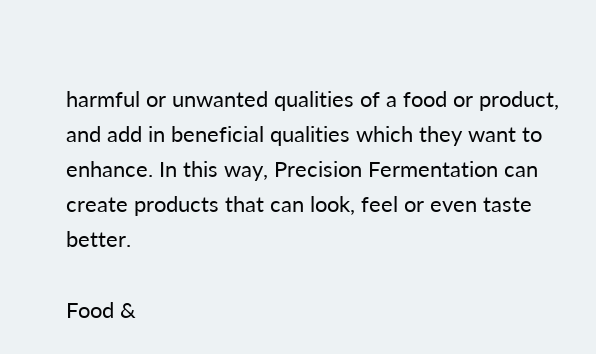harmful or unwanted qualities of a food or product, and add in beneficial qualities which they want to enhance. In this way, Precision Fermentation can create products that can look, feel or even taste better.

Food &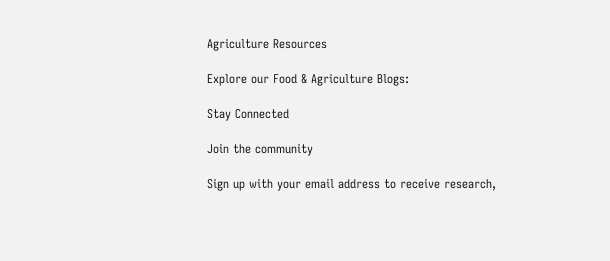Agriculture Resources

Explore our Food & Agriculture Blogs:

Stay Connected

Join the community

Sign up with your email address to receive research,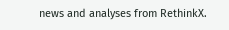news and analyses from RethinkX.